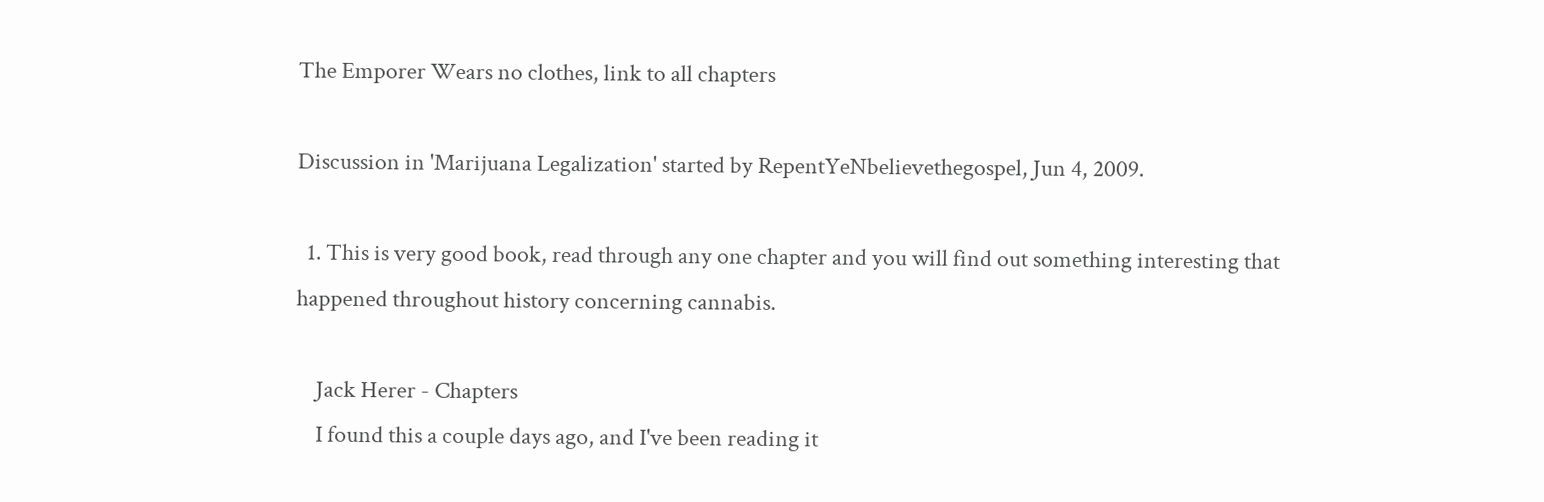The Emporer Wears no clothes, link to all chapters

Discussion in 'Marijuana Legalization' started by RepentYeNbelievethegospel, Jun 4, 2009.

  1. This is very good book, read through any one chapter and you will find out something interesting that happened throughout history concerning cannabis.

    Jack Herer - Chapters
    I found this a couple days ago, and I've been reading it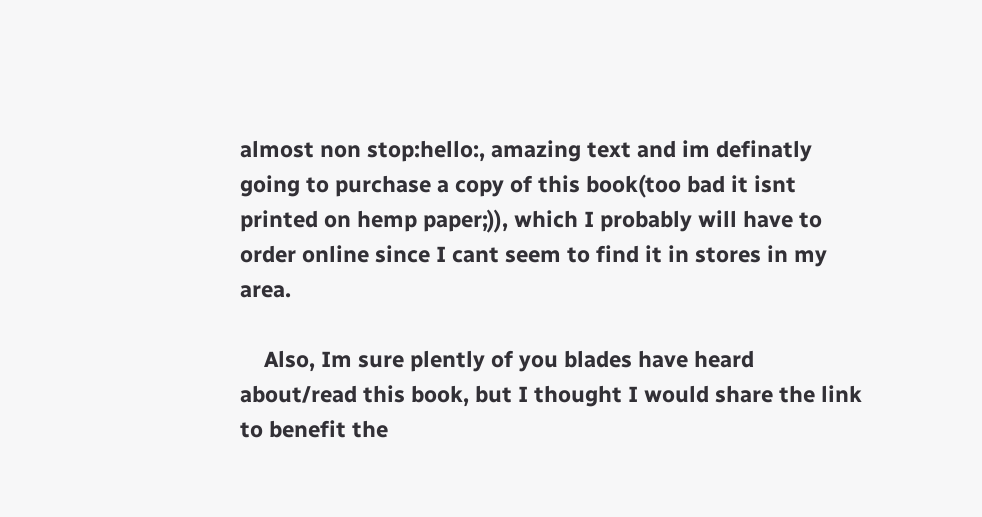almost non stop:hello:, amazing text and im definatly going to purchase a copy of this book(too bad it isnt printed on hemp paper;)), which I probably will have to order online since I cant seem to find it in stores in my area.

    Also, Im sure plently of you blades have heard about/read this book, but I thought I would share the link to benefit the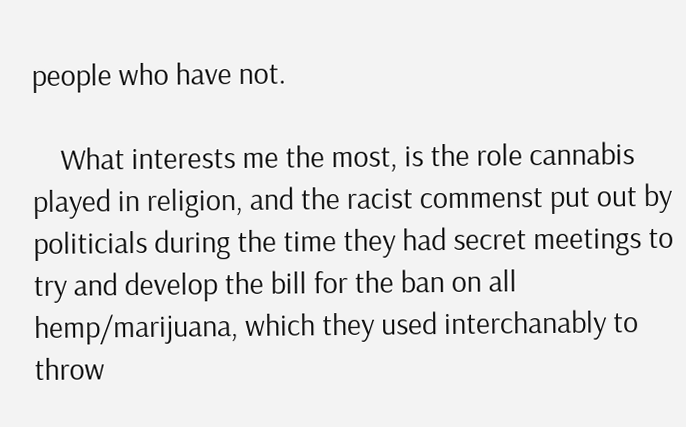people who have not.

    What interests me the most, is the role cannabis played in religion, and the racist commenst put out by politicials during the time they had secret meetings to try and develop the bill for the ban on all hemp/marijuana, which they used interchanably to throw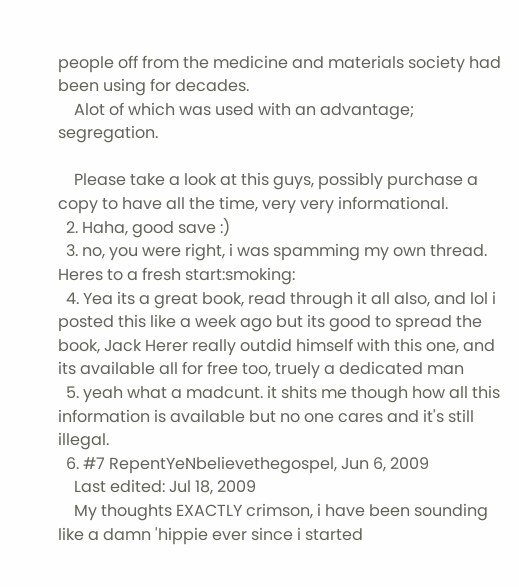people off from the medicine and materials society had been using for decades.
    Alot of which was used with an advantage; segregation.

    Please take a look at this guys, possibly purchase a copy to have all the time, very very informational.
  2. Haha, good save :)
  3. no, you were right, i was spamming my own thread. Heres to a fresh start:smoking:
  4. Yea its a great book, read through it all also, and lol i posted this like a week ago but its good to spread the book, Jack Herer really outdid himself with this one, and its available all for free too, truely a dedicated man
  5. yeah what a madcunt. it shits me though how all this information is available but no one cares and it's still illegal.
  6. #7 RepentYeNbelievethegospel, Jun 6, 2009
    Last edited: Jul 18, 2009
    My thoughts EXACTLY crimson, i have been sounding like a damn 'hippie ever since i started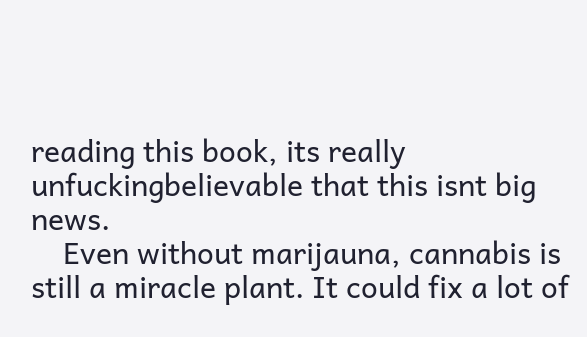reading this book, its really unfuckingbelievable that this isnt big news.
    Even without marijauna, cannabis is still a miracle plant. It could fix a lot of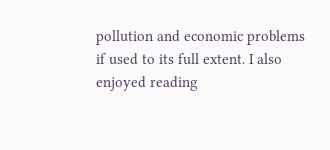pollution and economic problems if used to its full extent. I also enjoyed reading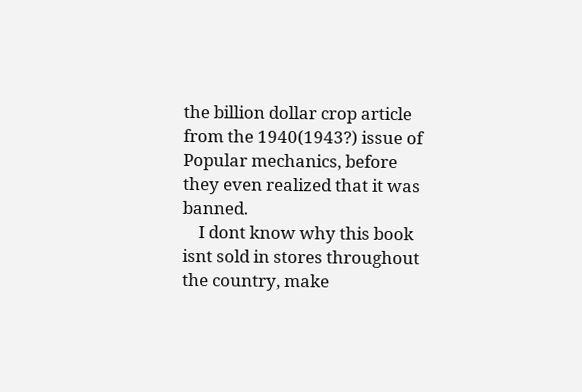the billion dollar crop article from the 1940(1943?) issue of Popular mechanics, before they even realized that it was banned.
    I dont know why this book isnt sold in stores throughout the country, make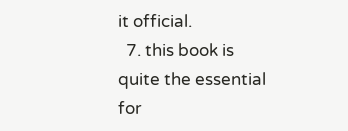it official.
  7. this book is quite the essential for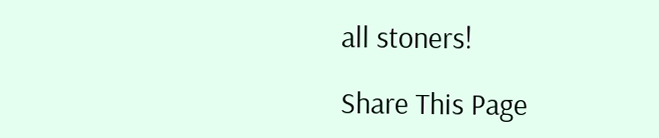all stoners!

Share This Page